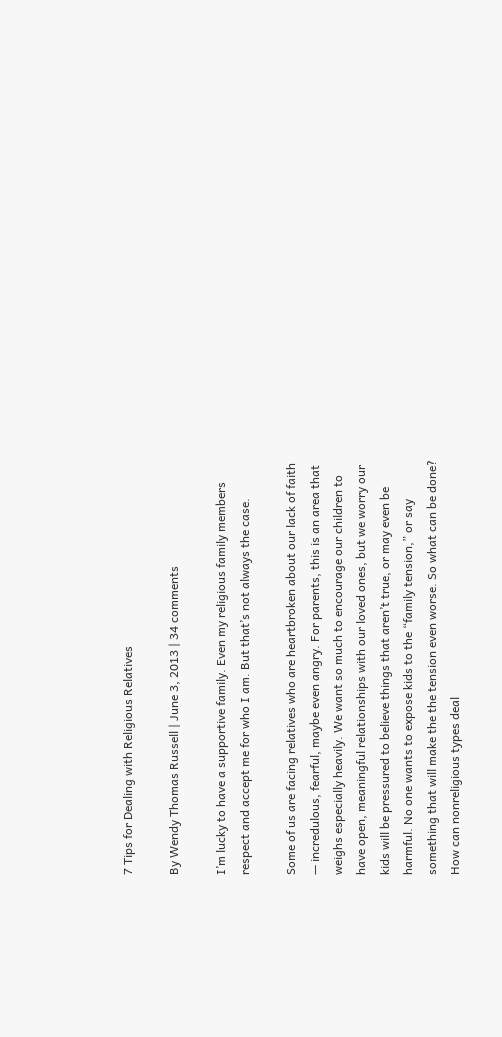7 Tips for Dealing with Religious Relatives

By Wendy Thomas Russell | June 3, 2013 | 34 comments

I’m lucky to have a supportive family. Even my religious family members respect and accept me for who I am. But that’s not always the case.

Some of us are facing relatives who are heartbroken about our lack of faith — incredulous, fearful, maybe even angry. For parents, this is an area that weighs especially heavily. We want so much to encourage our children to have open, meaningful relationships with our loved ones, but we worry our kids will be pressured to believe things that aren’t true, or may even be harmful. No one wants to expose kids to the “family tension,” or say something that will make the the tension even worse. So what can be done? How can nonreligious types deal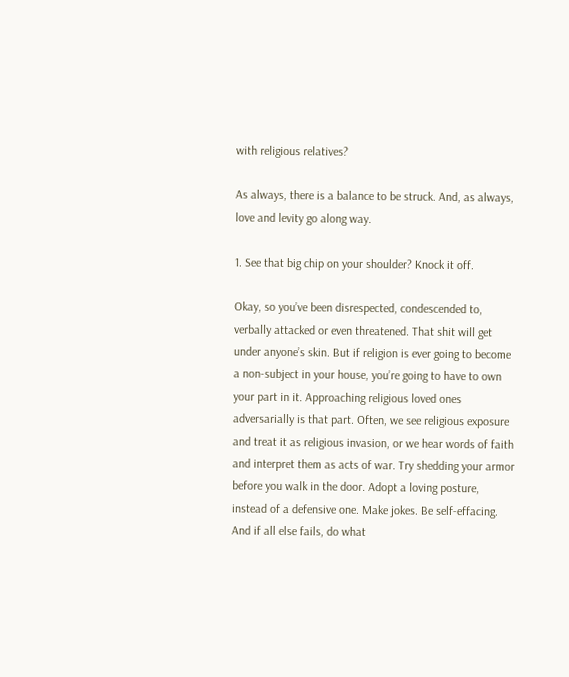with religious relatives?

As always, there is a balance to be struck. And, as always, love and levity go along way.

1. See that big chip on your shoulder? Knock it off.

Okay, so you’ve been disrespected, condescended to, verbally attacked or even threatened. That shit will get under anyone’s skin. But if religion is ever going to become a non-subject in your house, you’re going to have to own your part in it. Approaching religious loved ones adversarially is that part. Often, we see religious exposure and treat it as religious invasion, or we hear words of faith and interpret them as acts of war. Try shedding your armor before you walk in the door. Adopt a loving posture, instead of a defensive one. Make jokes. Be self-effacing. And if all else fails, do what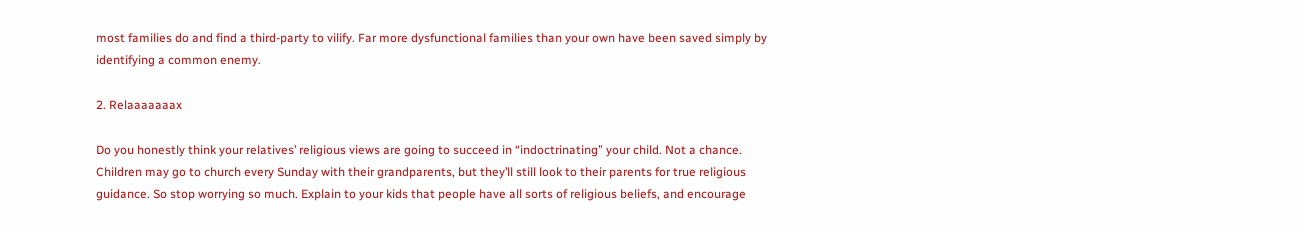most families do and find a third-party to vilify. Far more dysfunctional families than your own have been saved simply by identifying a common enemy.

2. Relaaaaaaax

Do you honestly think your relatives’ religious views are going to succeed in “indoctrinating” your child. Not a chance. Children may go to church every Sunday with their grandparents, but they’ll still look to their parents for true religious guidance. So stop worrying so much. Explain to your kids that people have all sorts of religious beliefs, and encourage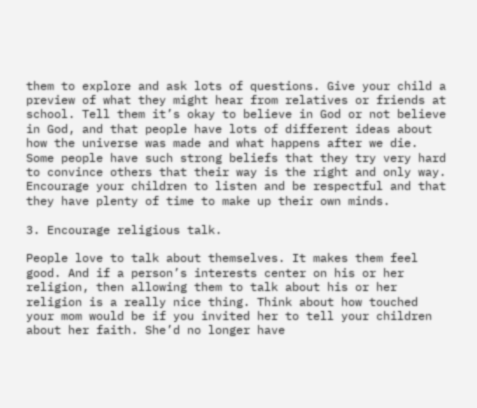them to explore and ask lots of questions. Give your child a preview of what they might hear from relatives or friends at school. Tell them it’s okay to believe in God or not believe in God, and that people have lots of different ideas about how the universe was made and what happens after we die. Some people have such strong beliefs that they try very hard to convince others that their way is the right and only way. Encourage your children to listen and be respectful and that they have plenty of time to make up their own minds.

3. Encourage religious talk.

People love to talk about themselves. It makes them feel good. And if a person’s interests center on his or her religion, then allowing them to talk about his or her religion is a really nice thing. Think about how touched your mom would be if you invited her to tell your children about her faith. She’d no longer have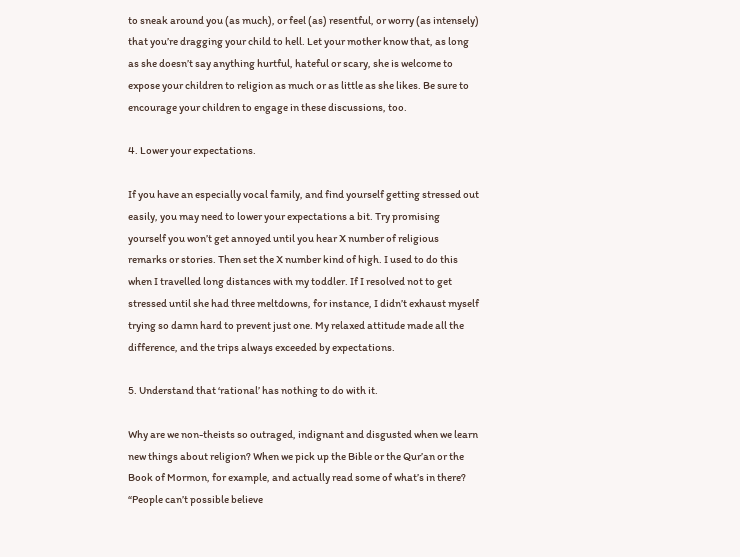to sneak around you (as much), or feel (as) resentful, or worry (as intensely) that you’re dragging your child to hell. Let your mother know that, as long as she doesn’t say anything hurtful, hateful or scary, she is welcome to expose your children to religion as much or as little as she likes. Be sure to encourage your children to engage in these discussions, too.

4. Lower your expectations.

If you have an especially vocal family, and find yourself getting stressed out easily, you may need to lower your expectations a bit. Try promising yourself you won’t get annoyed until you hear X number of religious remarks or stories. Then set the X number kind of high. I used to do this when I travelled long distances with my toddler. If I resolved not to get stressed until she had three meltdowns, for instance, I didn’t exhaust myself trying so damn hard to prevent just one. My relaxed attitude made all the difference, and the trips always exceeded by expectations.

5. Understand that ‘rational’ has nothing to do with it.

Why are we non-theists so outraged, indignant and disgusted when we learn new things about religion? When we pick up the Bible or the Qur’an or the Book of Mormon, for example, and actually read some of what’s in there? “People can’t possible believe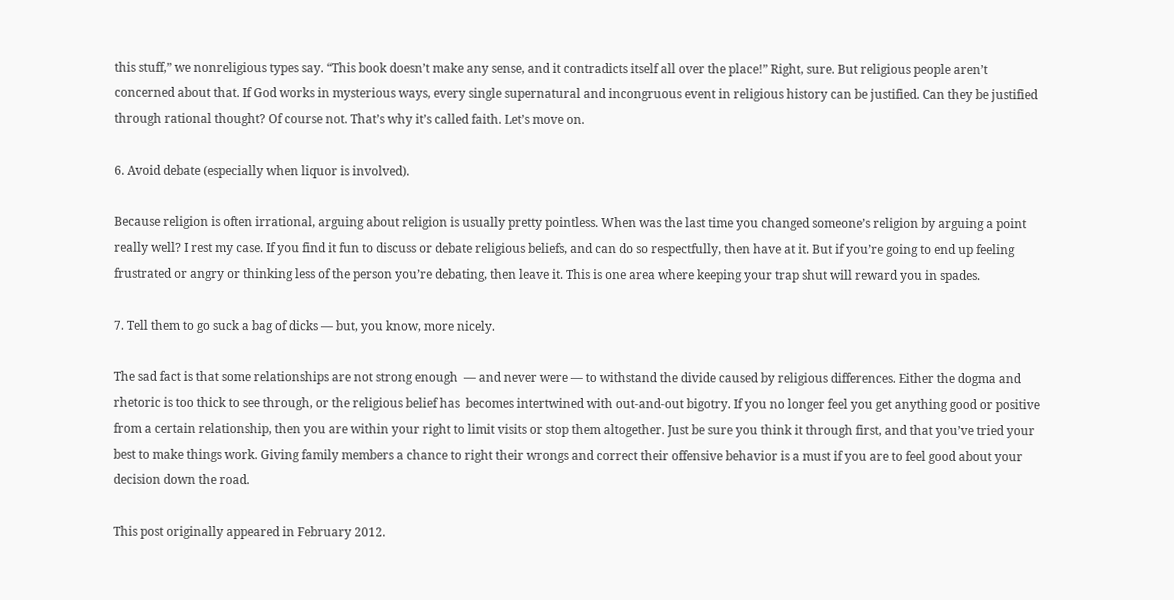this stuff,” we nonreligious types say. “This book doesn’t make any sense, and it contradicts itself all over the place!” Right, sure. But religious people aren’t concerned about that. If God works in mysterious ways, every single supernatural and incongruous event in religious history can be justified. Can they be justified through rational thought? Of course not. That’s why it’s called faith. Let’s move on.

6. Avoid debate (especially when liquor is involved).

Because religion is often irrational, arguing about religion is usually pretty pointless. When was the last time you changed someone’s religion by arguing a point really well? I rest my case. If you find it fun to discuss or debate religious beliefs, and can do so respectfully, then have at it. But if you’re going to end up feeling frustrated or angry or thinking less of the person you’re debating, then leave it. This is one area where keeping your trap shut will reward you in spades.

7. Tell them to go suck a bag of dicks — but, you know, more nicely.

The sad fact is that some relationships are not strong enough  — and never were — to withstand the divide caused by religious differences. Either the dogma and rhetoric is too thick to see through, or the religious belief has  becomes intertwined with out-and-out bigotry. If you no longer feel you get anything good or positive from a certain relationship, then you are within your right to limit visits or stop them altogether. Just be sure you think it through first, and that you’ve tried your best to make things work. Giving family members a chance to right their wrongs and correct their offensive behavior is a must if you are to feel good about your decision down the road.

This post originally appeared in February 2012.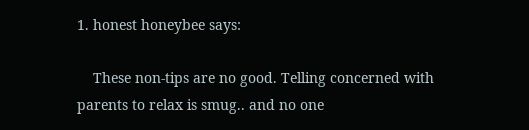1. honest honeybee says:

    These non-tips are no good. Telling concerned with parents to relax is smug.. and no one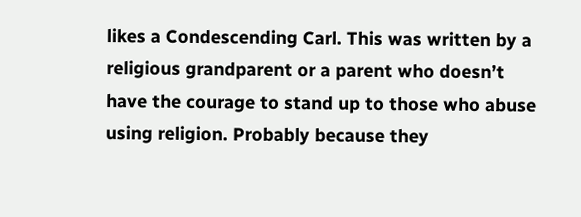likes a Condescending Carl. This was written by a religious grandparent or a parent who doesn’t have the courage to stand up to those who abuse using religion. Probably because they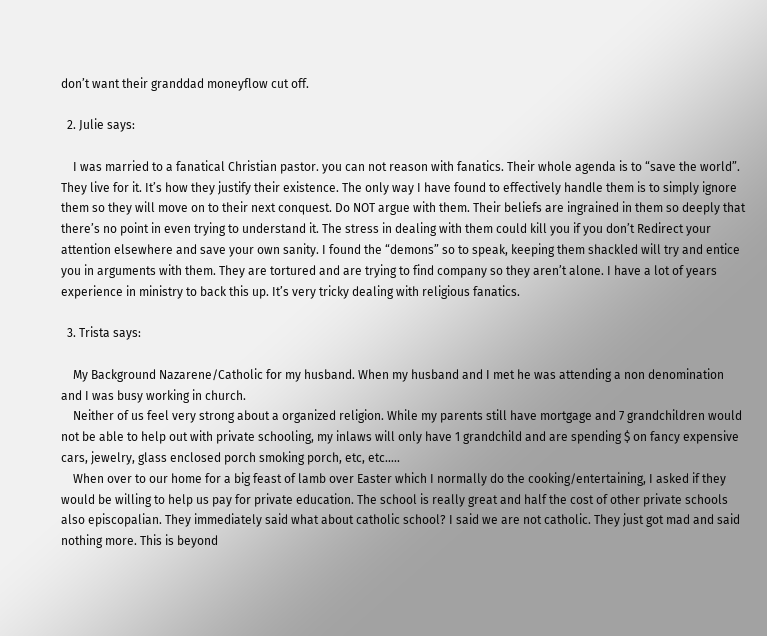don’t want their granddad moneyflow cut off.

  2. Julie says:

    I was married to a fanatical Christian pastor. you can not reason with fanatics. Their whole agenda is to “save the world”. They live for it. It’s how they justify their existence. The only way I have found to effectively handle them is to simply ignore them so they will move on to their next conquest. Do NOT argue with them. Their beliefs are ingrained in them so deeply that there’s no point in even trying to understand it. The stress in dealing with them could kill you if you don’t Redirect your attention elsewhere and save your own sanity. I found the “demons” so to speak, keeping them shackled will try and entice you in arguments with them. They are tortured and are trying to find company so they aren’t alone. I have a lot of years experience in ministry to back this up. It’s very tricky dealing with religious fanatics.

  3. Trista says:

    My Background Nazarene/Catholic for my husband. When my husband and I met he was attending a non denomination and I was busy working in church.
    Neither of us feel very strong about a organized religion. While my parents still have mortgage and 7 grandchildren would not be able to help out with private schooling, my inlaws will only have 1 grandchild and are spending $ on fancy expensive cars, jewelry, glass enclosed porch smoking porch, etc, etc…..
    When over to our home for a big feast of lamb over Easter which I normally do the cooking/entertaining, I asked if they would be willing to help us pay for private education. The school is really great and half the cost of other private schools also episcopalian. They immediately said what about catholic school? I said we are not catholic. They just got mad and said nothing more. This is beyond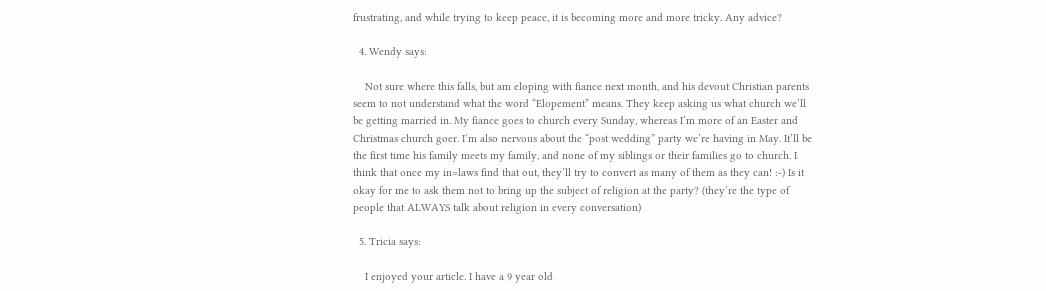frustrating, and while trying to keep peace, it is becoming more and more tricky. Any advice?

  4. Wendy says:

    Not sure where this falls, but am eloping with fiance next month, and his devout Christian parents seem to not understand what the word “Elopement” means. They keep asking us what church we’ll be getting married in. My fiance goes to church every Sunday, whereas I’m more of an Easter and Christmas church goer. I’m also nervous about the “post wedding” party we’re having in May. It’ll be the first time his family meets my family, and none of my siblings or their families go to church. I think that once my in=laws find that out, they’ll try to convert as many of them as they can! :-) Is it okay for me to ask them not to bring up the subject of religion at the party? (they’re the type of people that ALWAYS talk about religion in every conversation)

  5. Tricia says:

    I enjoyed your article. I have a 9 year old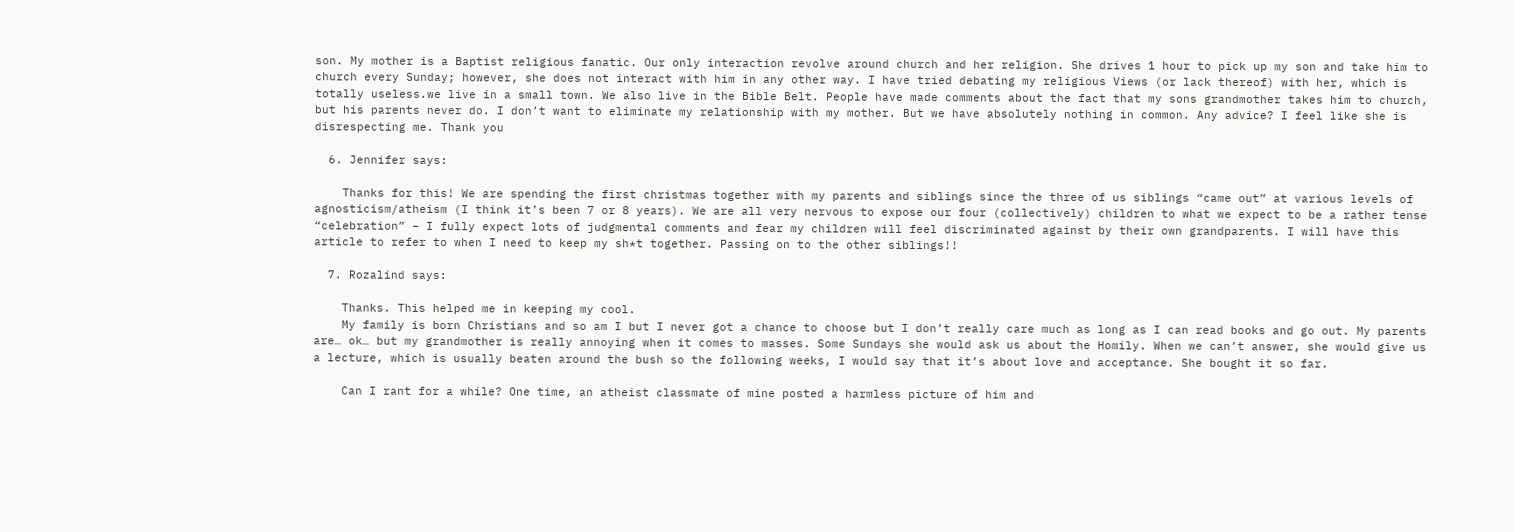son. My mother is a Baptist religious fanatic. Our only interaction revolve around church and her religion. She drives 1 hour to pick up my son and take him to church every Sunday; however, she does not interact with him in any other way. I have tried debating my religious Views (or lack thereof) with her, which is totally useless.we live in a small town. We also live in the Bible Belt. People have made comments about the fact that my sons grandmother takes him to church, but his parents never do. I don’t want to eliminate my relationship with my mother. But we have absolutely nothing in common. Any advice? I feel like she is disrespecting me. Thank you

  6. Jennifer says:

    Thanks for this! We are spending the first christmas together with my parents and siblings since the three of us siblings “came out” at various levels of agnosticism/atheism (I think it’s been 7 or 8 years). We are all very nervous to expose our four (collectively) children to what we expect to be a rather tense “celebration” – I fully expect lots of judgmental comments and fear my children will feel discriminated against by their own grandparents. I will have this article to refer to when I need to keep my sh*t together. Passing on to the other siblings!!

  7. Rozalind says:

    Thanks. This helped me in keeping my cool.
    My family is born Christians and so am I but I never got a chance to choose but I don’t really care much as long as I can read books and go out. My parents are… ok… but my grandmother is really annoying when it comes to masses. Some Sundays she would ask us about the Homily. When we can’t answer, she would give us a lecture, which is usually beaten around the bush so the following weeks, I would say that it’s about love and acceptance. She bought it so far.

    Can I rant for a while? One time, an atheist classmate of mine posted a harmless picture of him and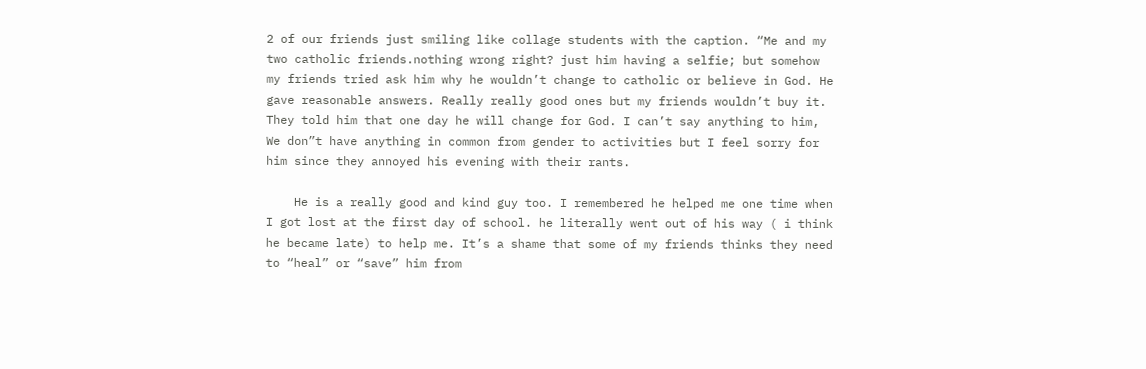2 of our friends just smiling like collage students with the caption. “Me and my two catholic friends.nothing wrong right? just him having a selfie; but somehow my friends tried ask him why he wouldn’t change to catholic or believe in God. He gave reasonable answers. Really really good ones but my friends wouldn’t buy it. They told him that one day he will change for God. I can’t say anything to him, We don”t have anything in common from gender to activities but I feel sorry for him since they annoyed his evening with their rants.

    He is a really good and kind guy too. I remembered he helped me one time when I got lost at the first day of school. he literally went out of his way ( i think he became late) to help me. It’s a shame that some of my friends thinks they need to “heal” or “save” him from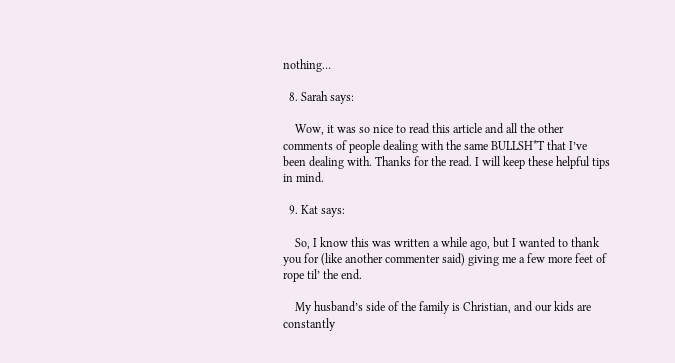nothing…

  8. Sarah says:

    Wow, it was so nice to read this article and all the other comments of people dealing with the same BULLSH*T that I’ve been dealing with. Thanks for the read. I will keep these helpful tips in mind.

  9. Kat says:

    So, I know this was written a while ago, but I wanted to thank you for (like another commenter said) giving me a few more feet of rope til’ the end.

    My husband’s side of the family is Christian, and our kids are constantly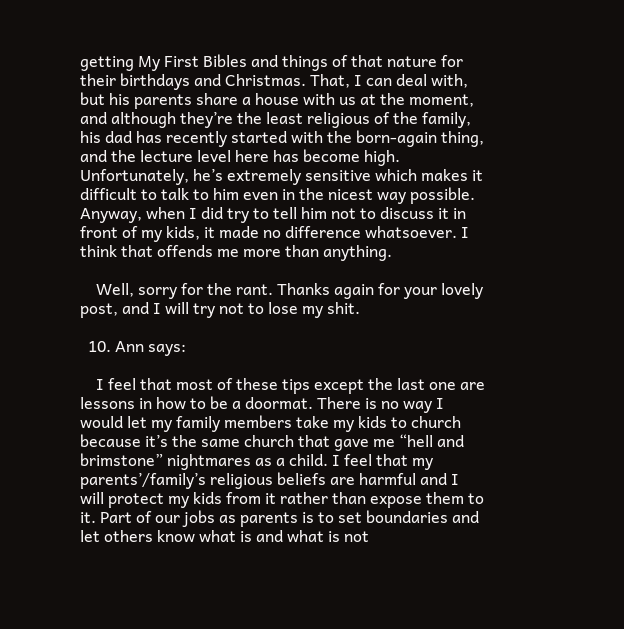getting My First Bibles and things of that nature for their birthdays and Christmas. That, I can deal with, but his parents share a house with us at the moment, and although they’re the least religious of the family, his dad has recently started with the born-again thing, and the lecture level here has become high. Unfortunately, he’s extremely sensitive which makes it difficult to talk to him even in the nicest way possible. Anyway, when I did try to tell him not to discuss it in front of my kids, it made no difference whatsoever. I think that offends me more than anything.

    Well, sorry for the rant. Thanks again for your lovely post, and I will try not to lose my shit.

  10. Ann says:

    I feel that most of these tips except the last one are lessons in how to be a doormat. There is no way I would let my family members take my kids to church because it’s the same church that gave me “hell and brimstone” nightmares as a child. I feel that my parents’/family’s religious beliefs are harmful and I will protect my kids from it rather than expose them to it. Part of our jobs as parents is to set boundaries and let others know what is and what is not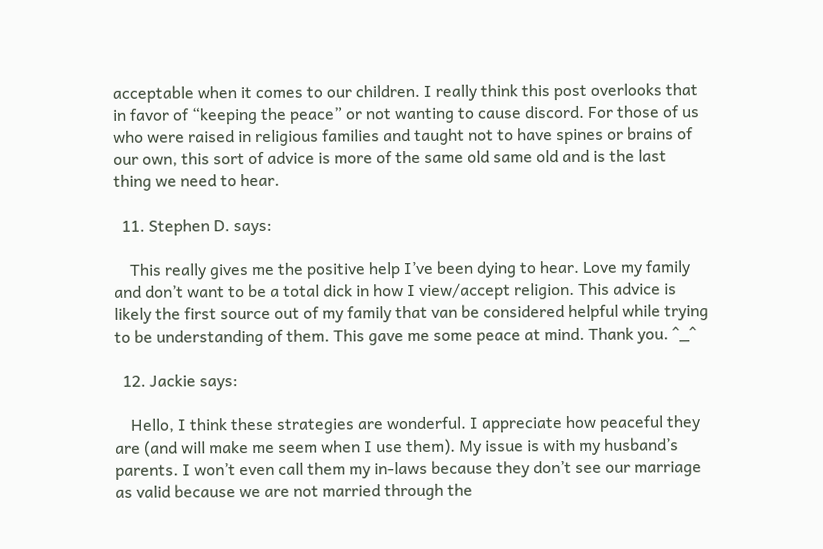acceptable when it comes to our children. I really think this post overlooks that in favor of “keeping the peace” or not wanting to cause discord. For those of us who were raised in religious families and taught not to have spines or brains of our own, this sort of advice is more of the same old same old and is the last thing we need to hear.

  11. Stephen D. says:

    This really gives me the positive help I’ve been dying to hear. Love my family and don’t want to be a total dick in how I view/accept religion. This advice is likely the first source out of my family that van be considered helpful while trying to be understanding of them. This gave me some peace at mind. Thank you. ^_^

  12. Jackie says:

    Hello, I think these strategies are wonderful. I appreciate how peaceful they are (and will make me seem when I use them). My issue is with my husband’s parents. I won’t even call them my in-laws because they don’t see our marriage as valid because we are not married through the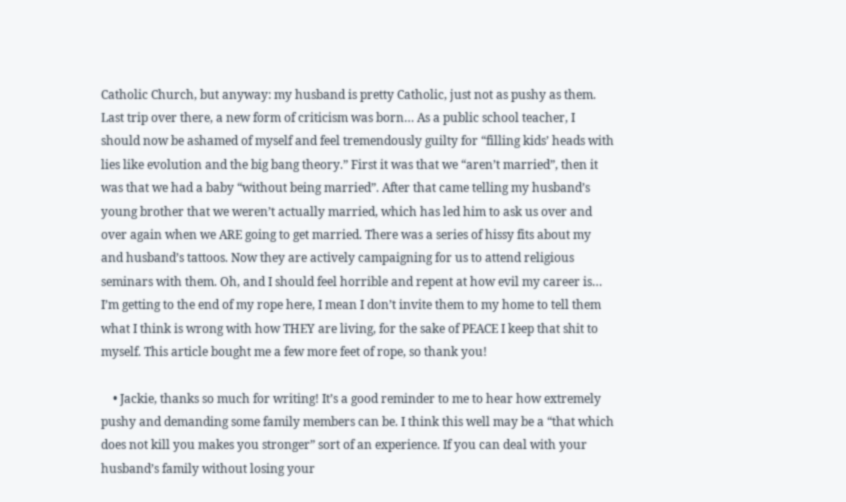Catholic Church, but anyway: my husband is pretty Catholic, just not as pushy as them. Last trip over there, a new form of criticism was born… As a public school teacher, I should now be ashamed of myself and feel tremendously guilty for “filling kids’ heads with lies like evolution and the big bang theory.” First it was that we “aren’t married”, then it was that we had a baby “without being married”. After that came telling my husband’s young brother that we weren’t actually married, which has led him to ask us over and over again when we ARE going to get married. There was a series of hissy fits about my and husband’s tattoos. Now they are actively campaigning for us to attend religious seminars with them. Oh, and I should feel horrible and repent at how evil my career is… I’m getting to the end of my rope here, I mean I don’t invite them to my home to tell them what I think is wrong with how THEY are living, for the sake of PEACE I keep that shit to myself. This article bought me a few more feet of rope, so thank you!

    • Jackie, thanks so much for writing! It’s a good reminder to me to hear how extremely pushy and demanding some family members can be. I think this well may be a “that which does not kill you makes you stronger” sort of an experience. If you can deal with your husband’s family without losing your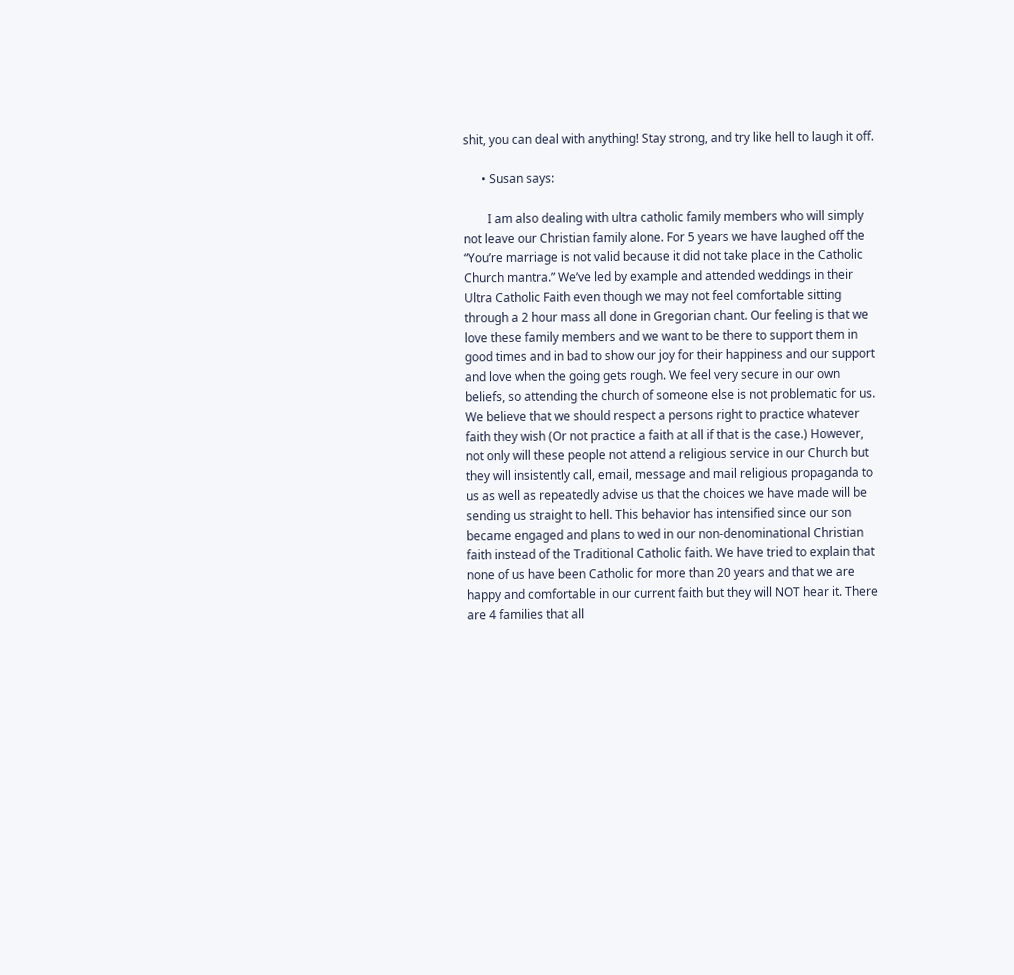shit, you can deal with anything! Stay strong, and try like hell to laugh it off.

      • Susan says:

        I am also dealing with ultra catholic family members who will simply not leave our Christian family alone. For 5 years we have laughed off the “You’re marriage is not valid because it did not take place in the Catholic Church mantra.” We’ve led by example and attended weddings in their Ultra Catholic Faith even though we may not feel comfortable sitting through a 2 hour mass all done in Gregorian chant. Our feeling is that we love these family members and we want to be there to support them in good times and in bad to show our joy for their happiness and our support and love when the going gets rough. We feel very secure in our own beliefs, so attending the church of someone else is not problematic for us. We believe that we should respect a persons right to practice whatever faith they wish (Or not practice a faith at all if that is the case.) However, not only will these people not attend a religious service in our Church but they will insistently call, email, message and mail religious propaganda to us as well as repeatedly advise us that the choices we have made will be sending us straight to hell. This behavior has intensified since our son became engaged and plans to wed in our non-denominational Christian faith instead of the Traditional Catholic faith. We have tried to explain that none of us have been Catholic for more than 20 years and that we are happy and comfortable in our current faith but they will NOT hear it. There are 4 families that all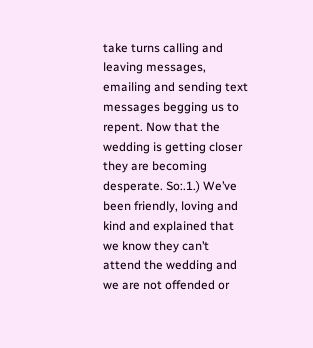take turns calling and leaving messages, emailing and sending text messages begging us to repent. Now that the wedding is getting closer they are becoming desperate. So:.1.) We’ve been friendly, loving and kind and explained that we know they can’t attend the wedding and we are not offended or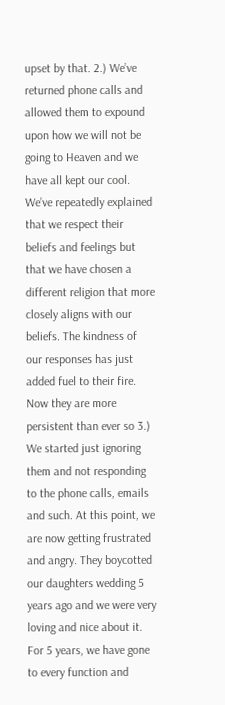upset by that. 2.) We’ve returned phone calls and allowed them to expound upon how we will not be going to Heaven and we have all kept our cool. We’ve repeatedly explained that we respect their beliefs and feelings but that we have chosen a different religion that more closely aligns with our beliefs. The kindness of our responses has just added fuel to their fire. Now they are more persistent than ever so 3.) We started just ignoring them and not responding to the phone calls, emails and such. At this point, we are now getting frustrated and angry. They boycotted our daughters wedding 5 years ago and we were very loving and nice about it. For 5 years, we have gone to every function and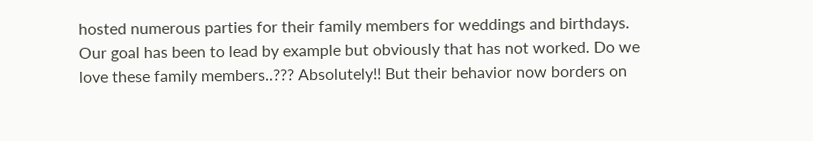hosted numerous parties for their family members for weddings and birthdays. Our goal has been to lead by example but obviously that has not worked. Do we love these family members..??? Absolutely!! But their behavior now borders on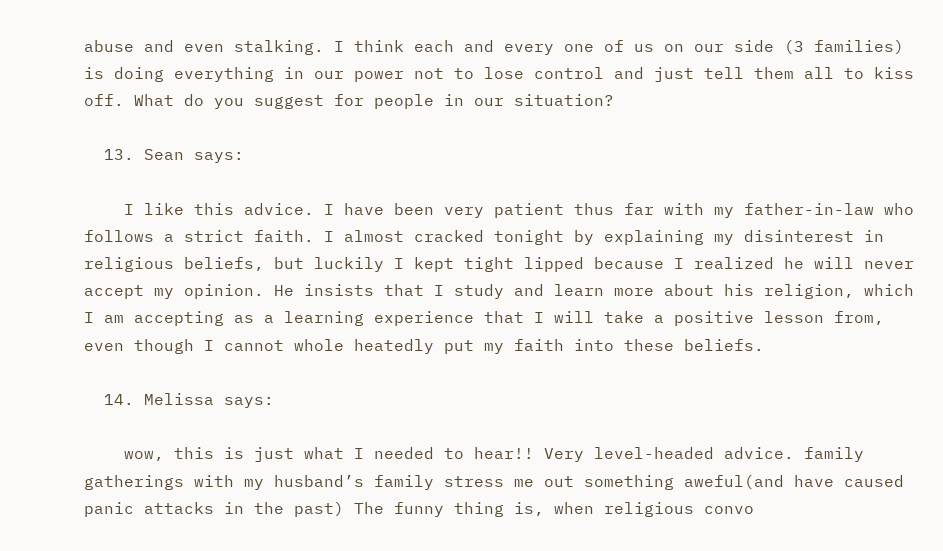abuse and even stalking. I think each and every one of us on our side (3 families) is doing everything in our power not to lose control and just tell them all to kiss off. What do you suggest for people in our situation?

  13. Sean says:

    I like this advice. I have been very patient thus far with my father-in-law who follows a strict faith. I almost cracked tonight by explaining my disinterest in religious beliefs, but luckily I kept tight lipped because I realized he will never accept my opinion. He insists that I study and learn more about his religion, which I am accepting as a learning experience that I will take a positive lesson from, even though I cannot whole heatedly put my faith into these beliefs.

  14. Melissa says:

    wow, this is just what I needed to hear!! Very level-headed advice. family gatherings with my husband’s family stress me out something aweful(and have caused panic attacks in the past) The funny thing is, when religious convo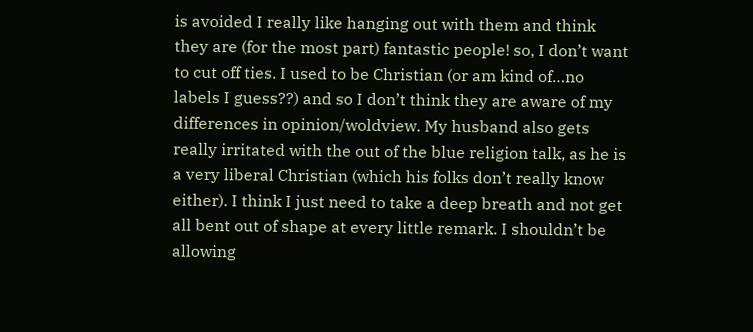is avoided I really like hanging out with them and think they are (for the most part) fantastic people! so, I don’t want to cut off ties. I used to be Christian (or am kind of…no labels I guess??) and so I don’t think they are aware of my differences in opinion/woldview. My husband also gets really irritated with the out of the blue religion talk, as he is a very liberal Christian (which his folks don’t really know either). I think I just need to take a deep breath and not get all bent out of shape at every little remark. I shouldn’t be allowing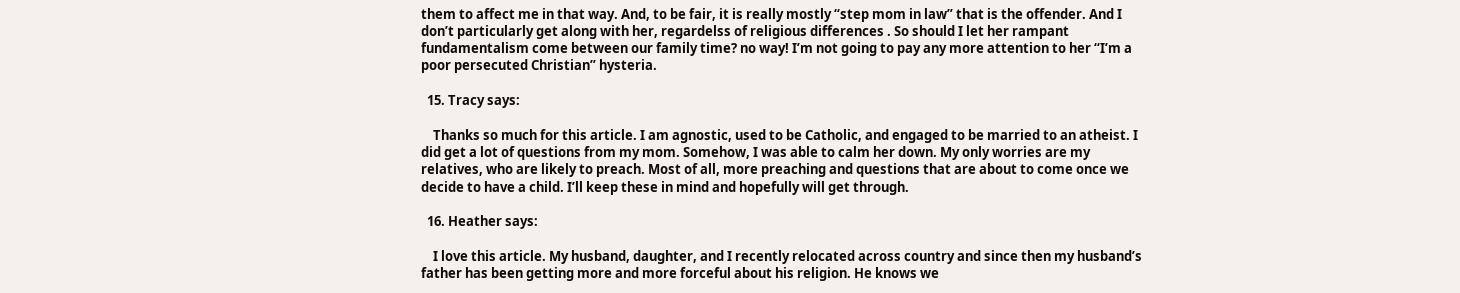them to affect me in that way. And, to be fair, it is really mostly “step mom in law” that is the offender. And I don’t particularly get along with her, regardelss of religious differences . So should I let her rampant fundamentalism come between our family time? no way! I’m not going to pay any more attention to her “I’m a poor persecuted Christian” hysteria.

  15. Tracy says:

    Thanks so much for this article. I am agnostic, used to be Catholic, and engaged to be married to an atheist. I did get a lot of questions from my mom. Somehow, I was able to calm her down. My only worries are my relatives, who are likely to preach. Most of all, more preaching and questions that are about to come once we decide to have a child. I’ll keep these in mind and hopefully will get through.

  16. Heather says:

    I love this article. My husband, daughter, and I recently relocated across country and since then my husband’s father has been getting more and more forceful about his religion. He knows we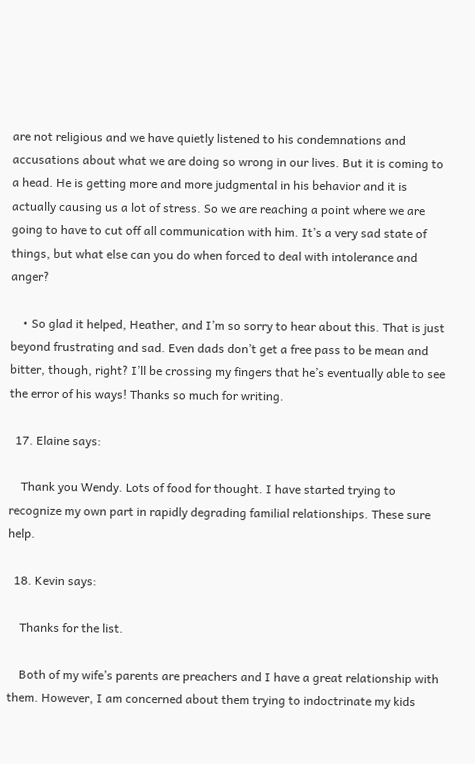are not religious and we have quietly listened to his condemnations and accusations about what we are doing so wrong in our lives. But it is coming to a head. He is getting more and more judgmental in his behavior and it is actually causing us a lot of stress. So we are reaching a point where we are going to have to cut off all communication with him. It’s a very sad state of things, but what else can you do when forced to deal with intolerance and anger?

    • So glad it helped, Heather, and I’m so sorry to hear about this. That is just beyond frustrating and sad. Even dads don’t get a free pass to be mean and bitter, though, right? I’ll be crossing my fingers that he’s eventually able to see the error of his ways! Thanks so much for writing.

  17. Elaine says:

    Thank you Wendy. Lots of food for thought. I have started trying to recognize my own part in rapidly degrading familial relationships. These sure help.

  18. Kevin says:

    Thanks for the list.

    Both of my wife’s parents are preachers and I have a great relationship with them. However, I am concerned about them trying to indoctrinate my kids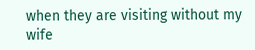when they are visiting without my wife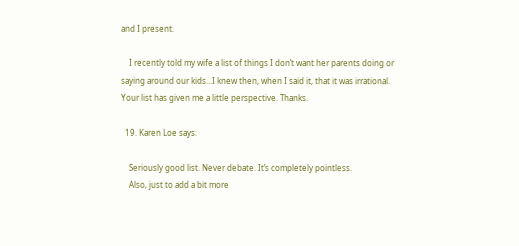and I present.

    I recently told my wife a list of things I don’t want her parents doing or saying around our kids…I knew then, when I said it, that it was irrational. Your list has given me a little perspective. Thanks.

  19. Karen Loe says:

    Seriously good list. Never debate. It’s completely pointless.
    Also, just to add a bit more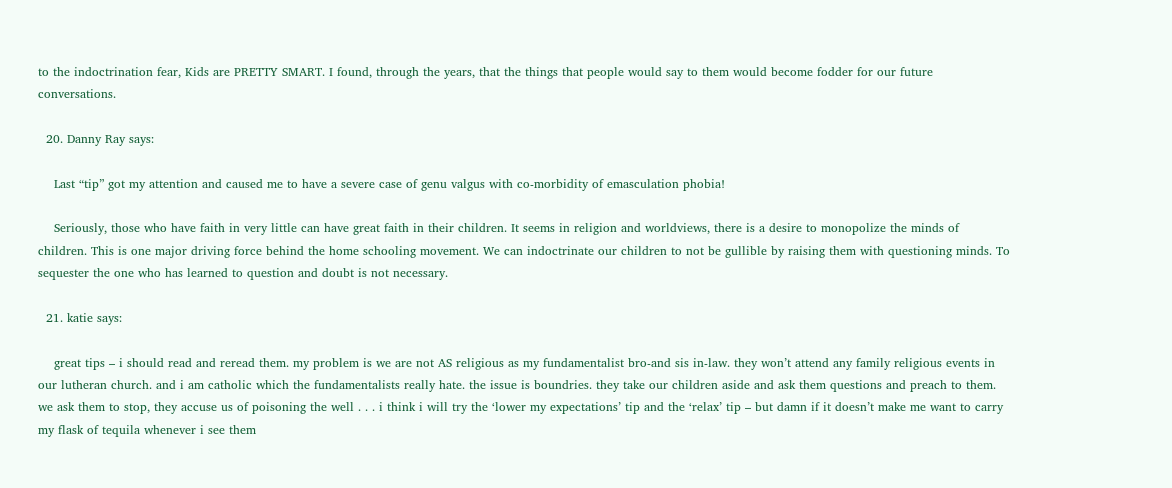to the indoctrination fear, Kids are PRETTY SMART. I found, through the years, that the things that people would say to them would become fodder for our future conversations.

  20. Danny Ray says:

    Last “tip” got my attention and caused me to have a severe case of genu valgus with co-morbidity of emasculation phobia!

    Seriously, those who have faith in very little can have great faith in their children. It seems in religion and worldviews, there is a desire to monopolize the minds of children. This is one major driving force behind the home schooling movement. We can indoctrinate our children to not be gullible by raising them with questioning minds. To sequester the one who has learned to question and doubt is not necessary.

  21. katie says:

    great tips – i should read and reread them. my problem is we are not AS religious as my fundamentalist bro-and sis in-law. they won’t attend any family religious events in our lutheran church. and i am catholic which the fundamentalists really hate. the issue is boundries. they take our children aside and ask them questions and preach to them. we ask them to stop, they accuse us of poisoning the well . . . i think i will try the ‘lower my expectations’ tip and the ‘relax’ tip – but damn if it doesn’t make me want to carry my flask of tequila whenever i see them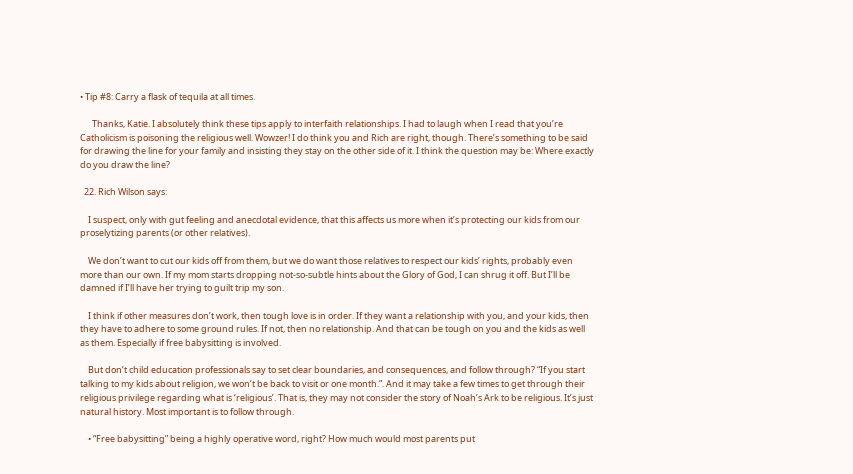• Tip #8: Carry a flask of tequila at all times.

      Thanks, Katie. I absolutely think these tips apply to interfaith relationships. I had to laugh when I read that you’re Catholicism is poisoning the religious well. Wowzer! I do think you and Rich are right, though. There’s something to be said for drawing the line for your family and insisting they stay on the other side of it. I think the question may be: Where exactly do you draw the line?

  22. Rich Wilson says:

    I suspect, only with gut feeling and anecdotal evidence, that this affects us more when it’s protecting our kids from our proselytizing parents (or other relatives).

    We don’t want to cut our kids off from them, but we do want those relatives to respect our kids’ rights, probably even more than our own. If my mom starts dropping not-so-subtle hints about the Glory of God, I can shrug it off. But I’ll be damned if I’ll have her trying to guilt trip my son.

    I think if other measures don’t work, then tough love is in order. If they want a relationship with you, and your kids, then they have to adhere to some ground rules. If not, then no relationship. And that can be tough on you and the kids as well as them. Especially if free babysitting is involved.

    But don’t child education professionals say to set clear boundaries, and consequences, and follow through? “If you start talking to my kids about religion, we won’t be back to visit or one month.”. And it may take a few times to get through their religious privilege regarding what is ‘religious’. That is, they may not consider the story of Noah’s Ark to be religious. It’s just natural history. Most important is to follow through.

    • “Free babysitting” being a highly operative word, right? How much would most parents put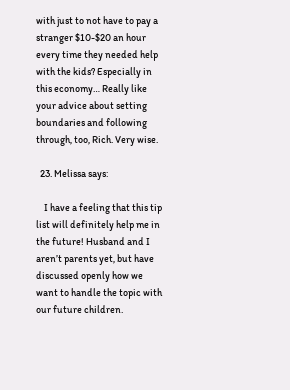with just to not have to pay a stranger $10-$20 an hour every time they needed help with the kids? Especially in this economy… Really like your advice about setting boundaries and following through, too, Rich. Very wise.

  23. Melissa says:

    I have a feeling that this tip list will definitely help me in the future! Husband and I aren’t parents yet, but have discussed openly how we want to handle the topic with our future children.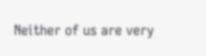Neither of us are very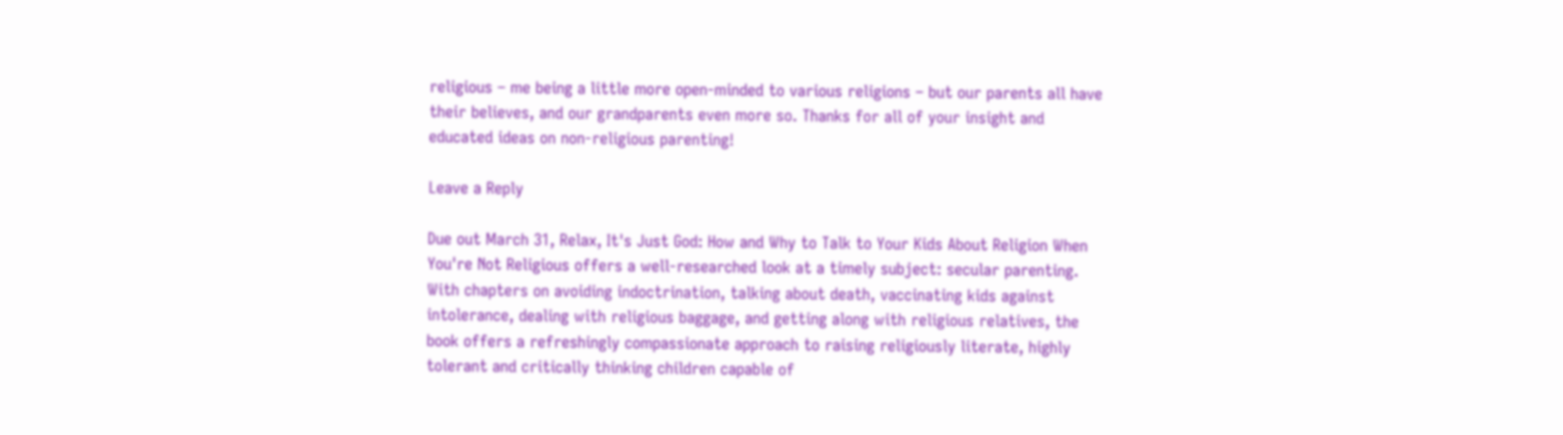religious – me being a little more open-minded to various religions – but our parents all have their believes, and our grandparents even more so. Thanks for all of your insight and educated ideas on non-religious parenting!

Leave a Reply

Due out March 31, Relax, It's Just God: How and Why to Talk to Your Kids About Religion When You're Not Religious offers a well-researched look at a timely subject: secular parenting. With chapters on avoiding indoctrination, talking about death, vaccinating kids against intolerance, dealing with religious baggage, and getting along with religious relatives, the book offers a refreshingly compassionate approach to raising religiously literate, highly tolerant and critically thinking children capable of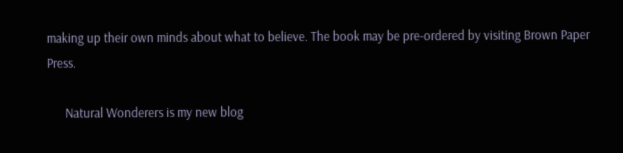making up their own minds about what to believe. The book may be pre-ordered by visiting Brown Paper Press.

      Natural Wonderers is my new blog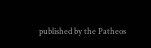published by the Patheos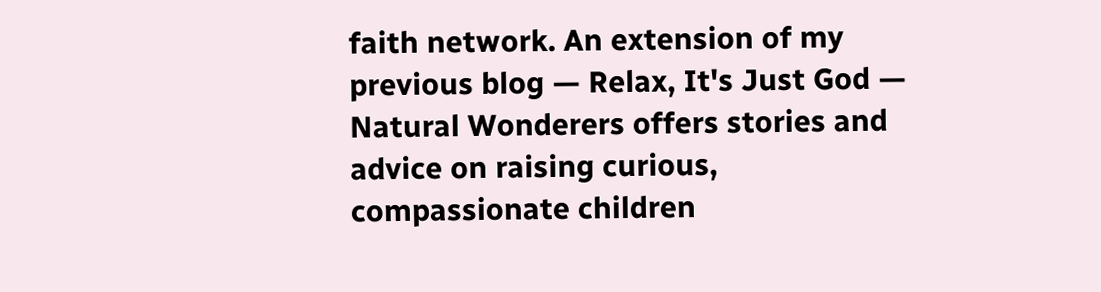faith network. An extension of my previous blog — Relax, It's Just God — Natural Wonderers offers stories and advice on raising curious, compassionate children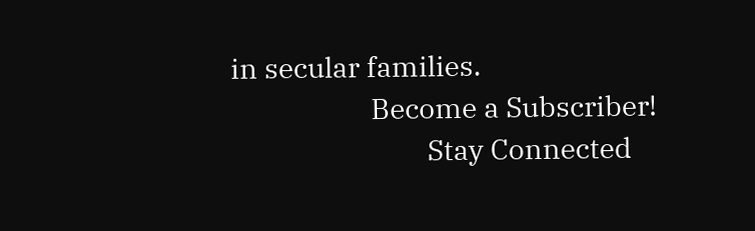in secular families.
                    Become a Subscriber!
                            Stay Connected